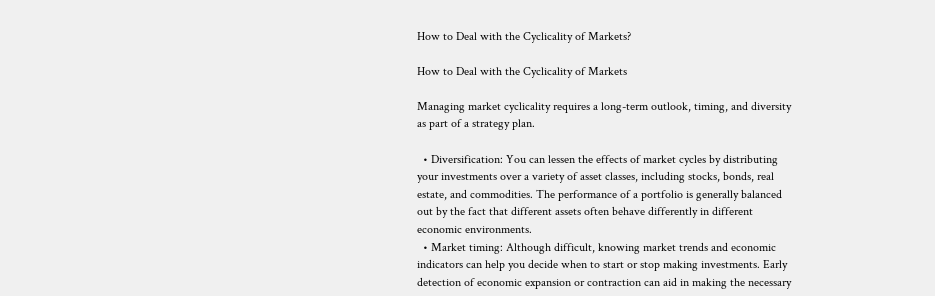How to Deal with the Cyclicality of Markets?

How to Deal with the Cyclicality of Markets

Managing market cyclicality requires a long-term outlook, timing, and diversity as part of a strategy plan.

  • Diversification: You can lessen the effects of market cycles by distributing your investments over a variety of asset classes, including stocks, bonds, real estate, and commodities. The performance of a portfolio is generally balanced out by the fact that different assets often behave differently in different economic environments.
  • Market timing: Although difficult, knowing market trends and economic indicators can help you decide when to start or stop making investments. Early detection of economic expansion or contraction can aid in making the necessary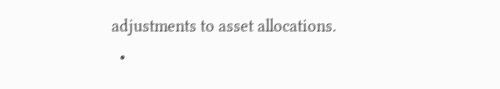adjustments to asset allocations.
  •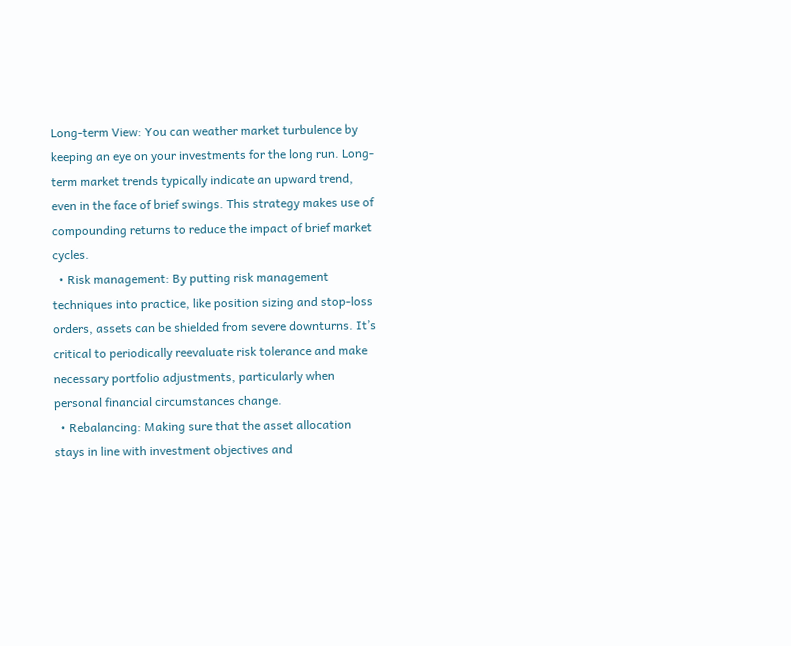Long-term View: You can weather market turbulence by keeping an eye on your investments for the long run. Long-term market trends typically indicate an upward trend, even in the face of brief swings. This strategy makes use of compounding returns to reduce the impact of brief market cycles.
  • Risk management: By putting risk management techniques into practice, like position sizing and stop-loss orders, assets can be shielded from severe downturns. It’s critical to periodically reevaluate risk tolerance and make necessary portfolio adjustments, particularly when personal financial circumstances change.
  • Rebalancing: Making sure that the asset allocation stays in line with investment objectives and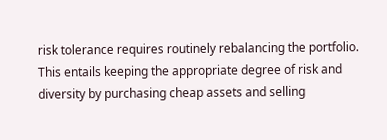risk tolerance requires routinely rebalancing the portfolio. This entails keeping the appropriate degree of risk and diversity by purchasing cheap assets and selling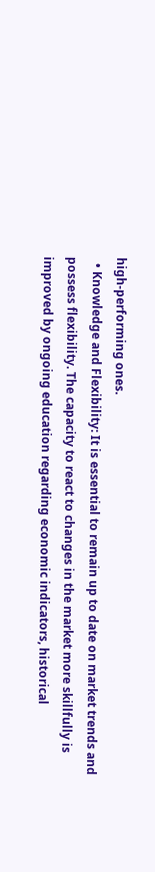high-performing ones.
  • Knowledge and Flexibility: It is essential to remain up to date on market trends and possess flexibility. The capacity to react to changes in the market more skillfully is improved by ongoing education regarding economic indicators, historical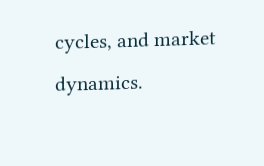cycles, and market dynamics.